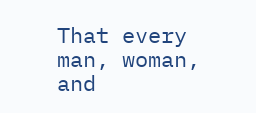That every man, woman, and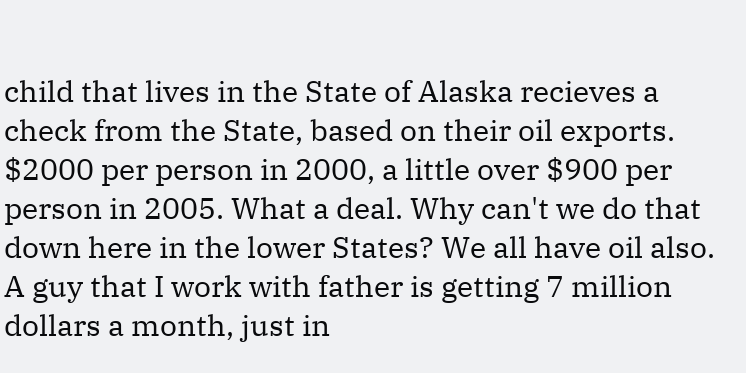child that lives in the State of Alaska recieves a check from the State, based on their oil exports. $2000 per person in 2000, a little over $900 per person in 2005. What a deal. Why can't we do that down here in the lower States? We all have oil also. A guy that I work with father is getting 7 million dollars a month, just in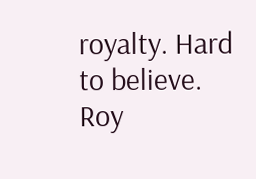royalty. Hard to believe. Roy